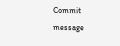Commit message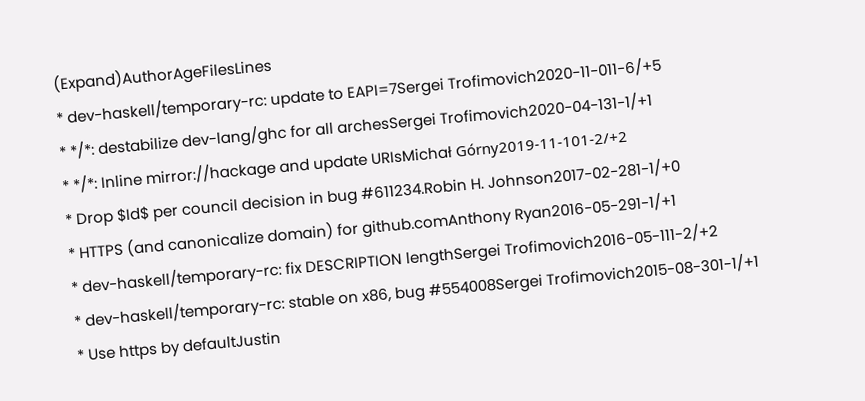(Expand)AuthorAgeFilesLines
* dev-haskell/temporary-rc: update to EAPI=7Sergei Trofimovich2020-11-011-6/+5
* */*: destabilize dev-lang/ghc for all archesSergei Trofimovich2020-04-131-1/+1
* */*: Inline mirror://hackage and update URIsMichał Górny2019-11-101-2/+2
* Drop $Id$ per council decision in bug #611234.Robin H. Johnson2017-02-281-1/+0
* HTTPS (and canonicalize domain) for github.comAnthony Ryan2016-05-291-1/+1
* dev-haskell/temporary-rc: fix DESCRIPTION lengthSergei Trofimovich2016-05-111-2/+2
* dev-haskell/temporary-rc: stable on x86, bug #554008Sergei Trofimovich2015-08-301-1/+1
* Use https by defaultJustin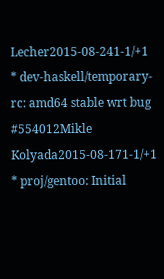Lecher2015-08-241-1/+1
* dev-haskell/temporary-rc: amd64 stable wrt bug #554012Mikle Kolyada2015-08-171-1/+1
* proj/gentoo: Initial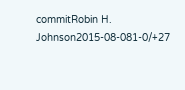commitRobin H. Johnson2015-08-081-0/+27